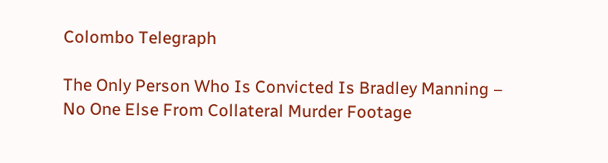Colombo Telegraph

The Only Person Who Is Convicted Is Bradley Manning – No One Else From Collateral Murder Footage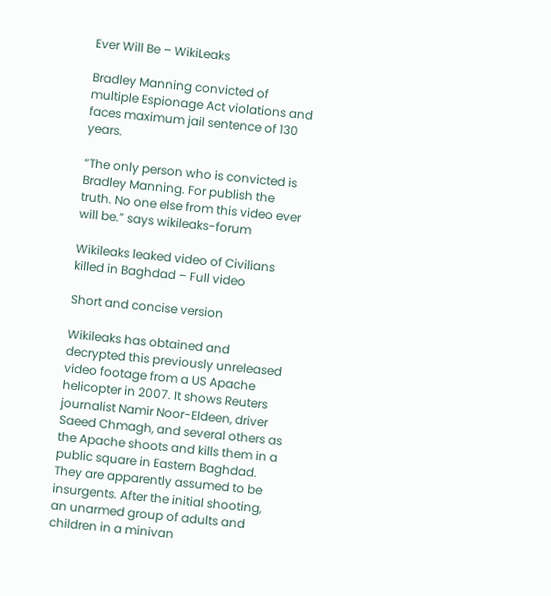Ever Will Be – WikiLeaks

Bradley Manning convicted of multiple Espionage Act violations and faces maximum jail sentence of 130 years.

“The only person who is convicted is Bradley Manning. For publish the truth. No one else from this video ever will be.” says wikileaks-forum

Wikileaks leaked video of Civilians killed in Baghdad – Full video

Short and concise version

Wikileaks has obtained and decrypted this previously unreleased video footage from a US Apache helicopter in 2007. It shows Reuters journalist Namir Noor-Eldeen, driver Saeed Chmagh, and several others as the Apache shoots and kills them in a public square in Eastern Baghdad. They are apparently assumed to be insurgents. After the initial shooting, an unarmed group of adults and children in a minivan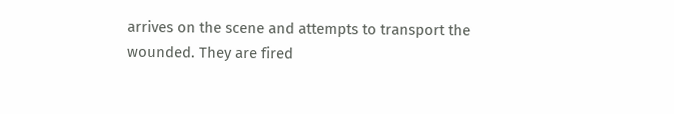arrives on the scene and attempts to transport the wounded. They are fired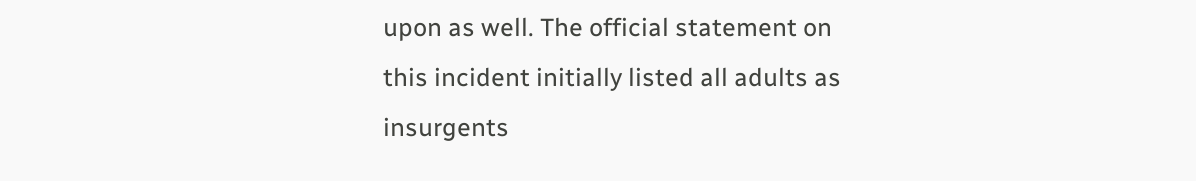upon as well. The official statement on this incident initially listed all adults as insurgents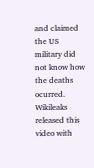and claimed the US military did not know how the deaths ocurred. Wikileaks released this video with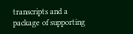transcripts and a package of supporting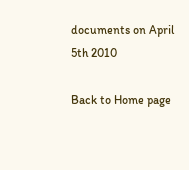documents on April 5th 2010

Back to Home page